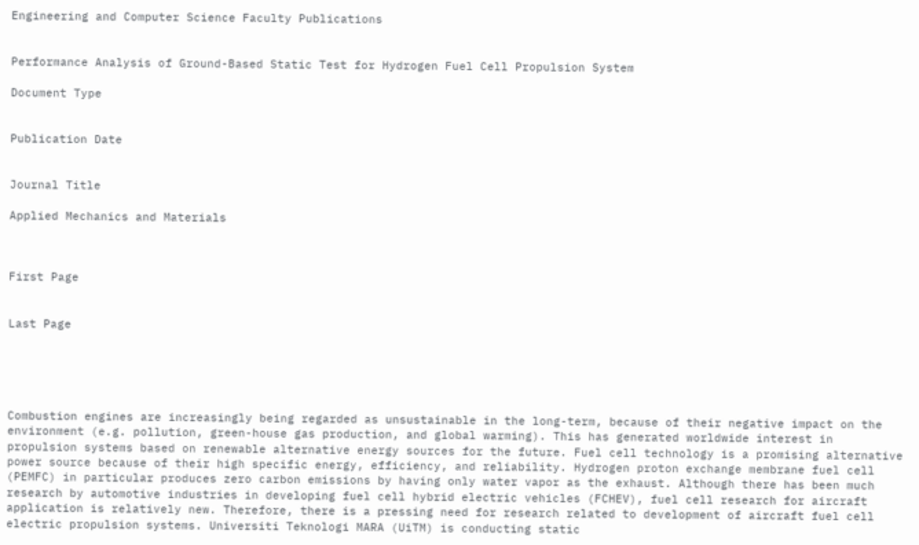Engineering and Computer Science Faculty Publications


Performance Analysis of Ground-Based Static Test for Hydrogen Fuel Cell Propulsion System

Document Type


Publication Date


Journal Title

Applied Mechanics and Materials



First Page


Last Page





Combustion engines are increasingly being regarded as unsustainable in the long-term, because of their negative impact on the environment (e.g. pollution, green-house gas production, and global warming). This has generated worldwide interest in propulsion systems based on renewable alternative energy sources for the future. Fuel cell technology is a promising alternative power source because of their high specific energy, efficiency, and reliability. Hydrogen proton exchange membrane fuel cell (PEMFC) in particular produces zero carbon emissions by having only water vapor as the exhaust. Although there has been much research by automotive industries in developing fuel cell hybrid electric vehicles (FCHEV), fuel cell research for aircraft application is relatively new. Therefore, there is a pressing need for research related to development of aircraft fuel cell electric propulsion systems. Universiti Teknologi MARA (UiTM) is conducting static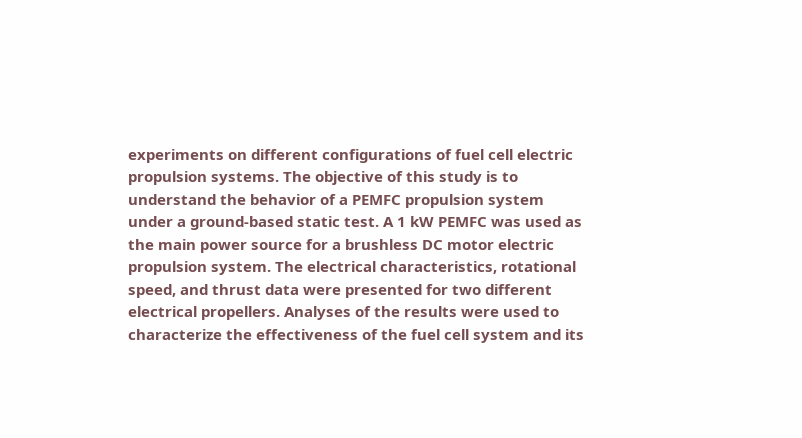experiments on different configurations of fuel cell electric propulsion systems. The objective of this study is to understand the behavior of a PEMFC propulsion system under a ground-based static test. A 1 kW PEMFC was used as the main power source for a brushless DC motor electric propulsion system. The electrical characteristics, rotational speed, and thrust data were presented for two different electrical propellers. Analyses of the results were used to characterize the effectiveness of the fuel cell system and its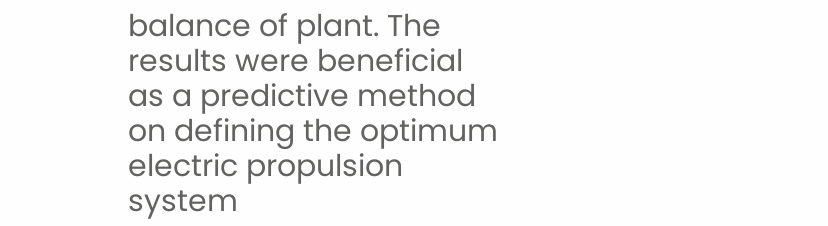balance of plant. The results were beneficial as a predictive method on defining the optimum electric propulsion system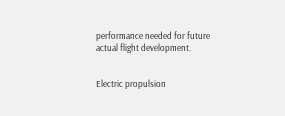performance needed for future actual flight development.


Electric propulsion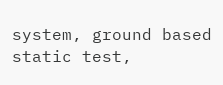system, ground based static test,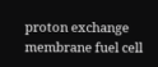proton exchange membrane fuel cell